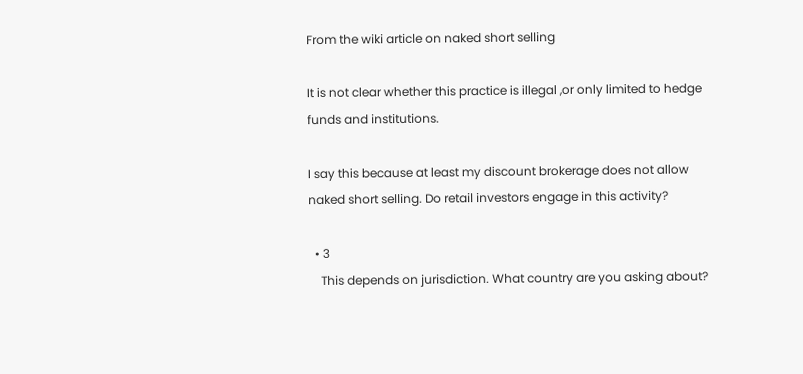From the wiki article on naked short selling

It is not clear whether this practice is illegal ,or only limited to hedge funds and institutions.

I say this because at least my discount brokerage does not allow naked short selling. Do retail investors engage in this activity?

  • 3
    This depends on jurisdiction. What country are you asking about?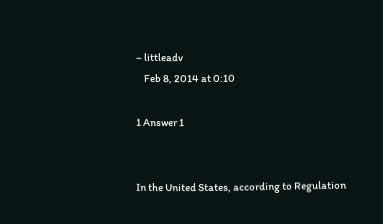– littleadv
    Feb 8, 2014 at 0:10

1 Answer 1


In the United States, according to Regulation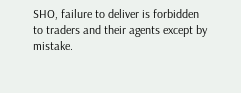SHO, failure to deliver is forbidden to traders and their agents except by mistake.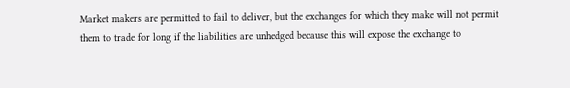Market makers are permitted to fail to deliver, but the exchanges for which they make will not permit them to trade for long if the liabilities are unhedged because this will expose the exchange to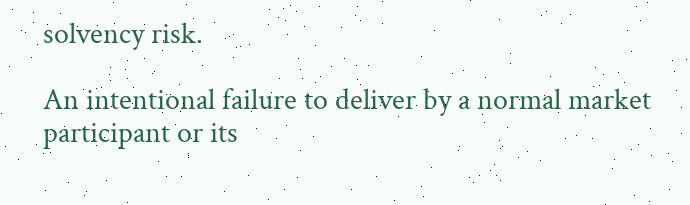solvency risk.

An intentional failure to deliver by a normal market participant or its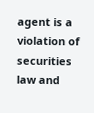agent is a violation of securities law and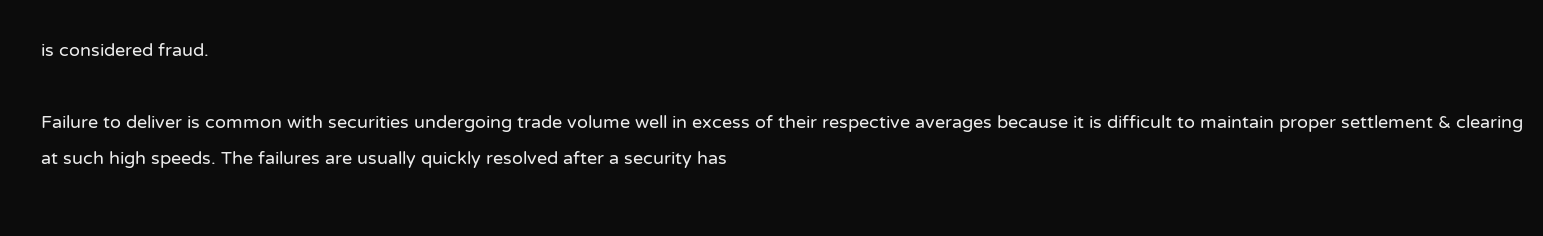is considered fraud.

Failure to deliver is common with securities undergoing trade volume well in excess of their respective averages because it is difficult to maintain proper settlement & clearing at such high speeds. The failures are usually quickly resolved after a security has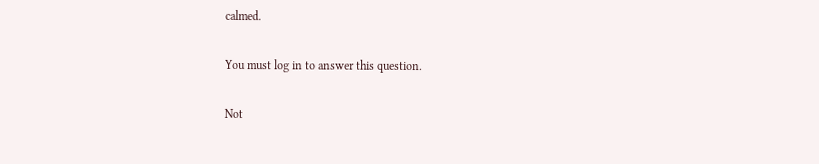calmed.

You must log in to answer this question.

Not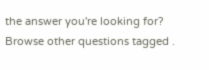the answer you're looking for? Browse other questions tagged .